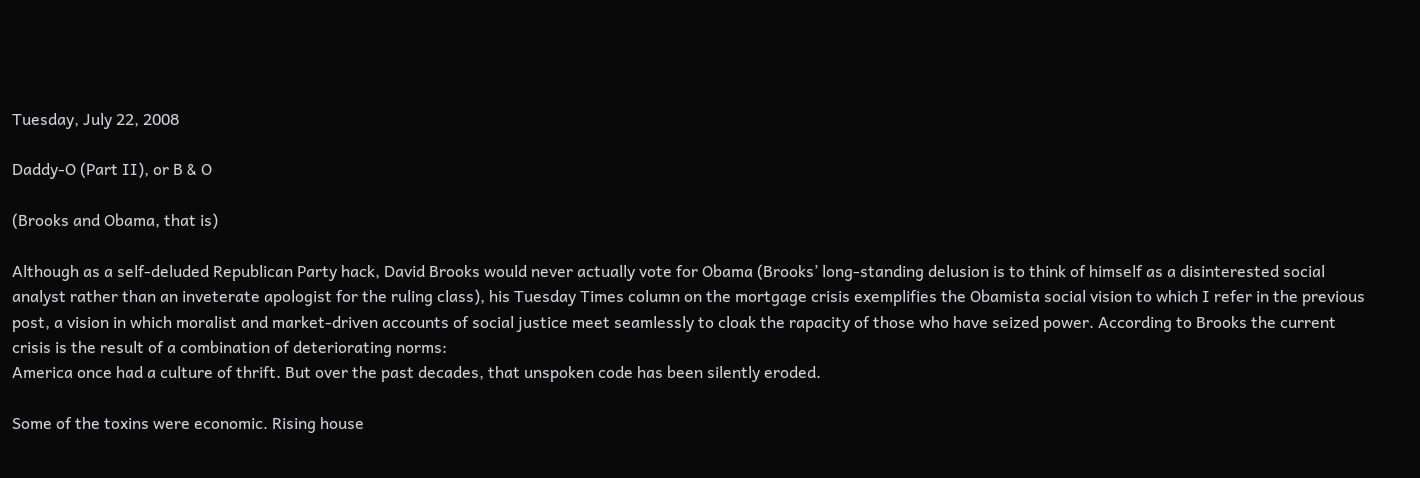Tuesday, July 22, 2008

Daddy-O (Part II), or B & O

(Brooks and Obama, that is)

Although as a self-deluded Republican Party hack, David Brooks would never actually vote for Obama (Brooks’ long-standing delusion is to think of himself as a disinterested social analyst rather than an inveterate apologist for the ruling class), his Tuesday Times column on the mortgage crisis exemplifies the Obamista social vision to which I refer in the previous post, a vision in which moralist and market-driven accounts of social justice meet seamlessly to cloak the rapacity of those who have seized power. According to Brooks the current crisis is the result of a combination of deteriorating norms:
America once had a culture of thrift. But over the past decades, that unspoken code has been silently eroded.

Some of the toxins were economic. Rising house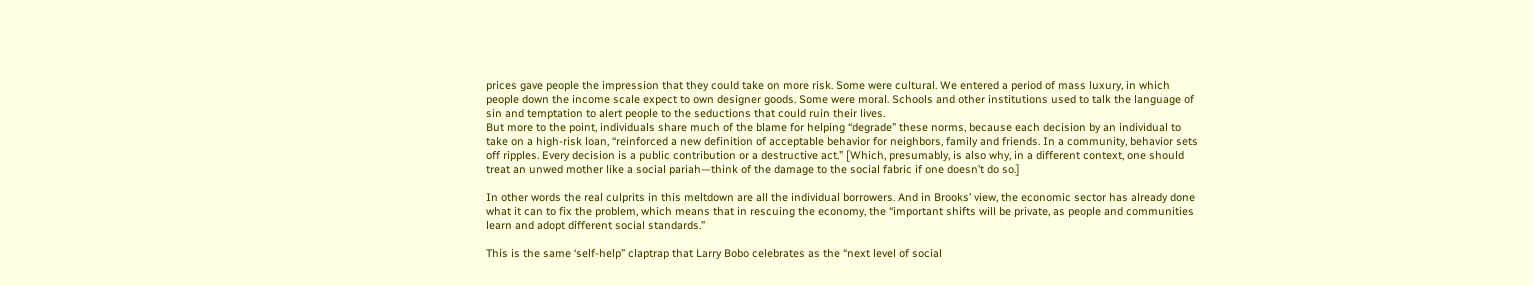prices gave people the impression that they could take on more risk. Some were cultural. We entered a period of mass luxury, in which people down the income scale expect to own designer goods. Some were moral. Schools and other institutions used to talk the language of sin and temptation to alert people to the seductions that could ruin their lives.
But more to the point, individuals share much of the blame for helping “degrade” these norms, because each decision by an individual to take on a high-risk loan, “reinforced a new definition of acceptable behavior for neighbors, family and friends. In a community, behavior sets off ripples. Every decision is a public contribution or a destructive act.” [Which, presumably, is also why, in a different context, one should treat an unwed mother like a social pariah—think of the damage to the social fabric if one doesn’t do so.]

In other words the real culprits in this meltdown are all the individual borrowers. And in Brooks’ view, the economic sector has already done what it can to fix the problem, which means that in rescuing the economy, the “important shifts will be private, as people and communities learn and adopt different social standards.”

This is the same ‘self-help” claptrap that Larry Bobo celebrates as the “next level of social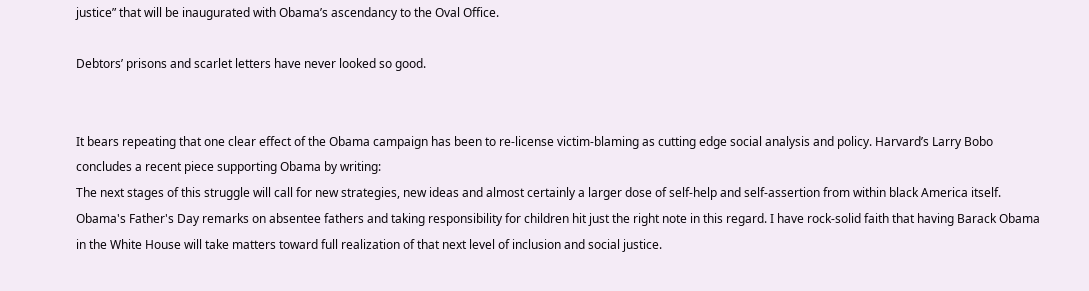justice” that will be inaugurated with Obama’s ascendancy to the Oval Office.

Debtors’ prisons and scarlet letters have never looked so good.


It bears repeating that one clear effect of the Obama campaign has been to re-license victim-blaming as cutting edge social analysis and policy. Harvard’s Larry Bobo concludes a recent piece supporting Obama by writing:
The next stages of this struggle will call for new strategies, new ideas and almost certainly a larger dose of self-help and self-assertion from within black America itself. Obama's Father's Day remarks on absentee fathers and taking responsibility for children hit just the right note in this regard. I have rock-solid faith that having Barack Obama in the White House will take matters toward full realization of that next level of inclusion and social justice.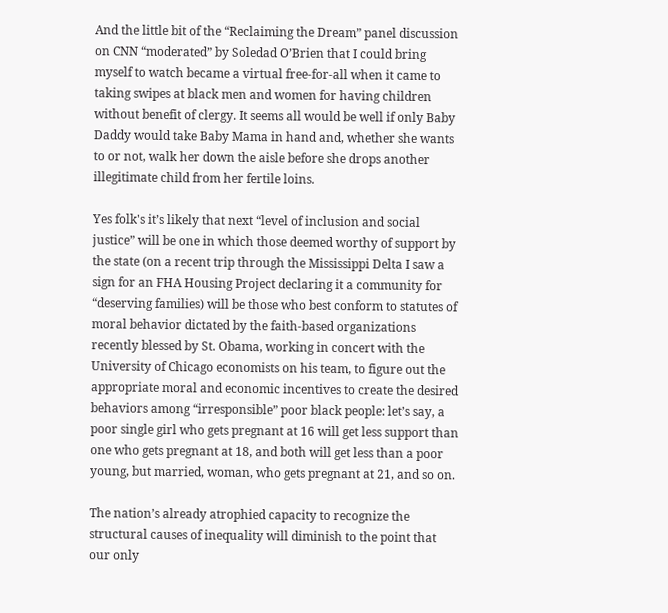And the little bit of the “Reclaiming the Dream” panel discussion on CNN “moderated” by Soledad O’Brien that I could bring myself to watch became a virtual free-for-all when it came to taking swipes at black men and women for having children without benefit of clergy. It seems all would be well if only Baby Daddy would take Baby Mama in hand and, whether she wants to or not, walk her down the aisle before she drops another illegitimate child from her fertile loins.

Yes folk's it’s likely that next “level of inclusion and social justice” will be one in which those deemed worthy of support by the state (on a recent trip through the Mississippi Delta I saw a sign for an FHA Housing Project declaring it a community for “deserving families) will be those who best conform to statutes of moral behavior dictated by the faith-based organizations recently blessed by St. Obama, working in concert with the University of Chicago economists on his team, to figure out the appropriate moral and economic incentives to create the desired behaviors among “irresponsible” poor black people: let’s say, a poor single girl who gets pregnant at 16 will get less support than one who gets pregnant at 18, and both will get less than a poor young, but married, woman, who gets pregnant at 21, and so on.

The nation’s already atrophied capacity to recognize the structural causes of inequality will diminish to the point that our only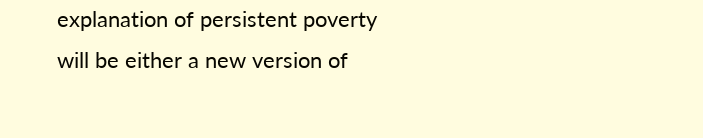explanation of persistent poverty will be either a new version of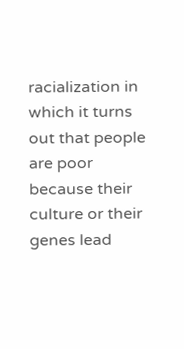racialization in which it turns out that people are poor because their culture or their genes lead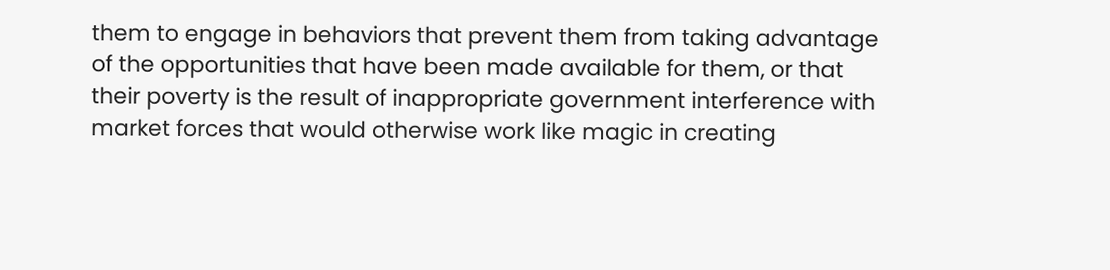them to engage in behaviors that prevent them from taking advantage of the opportunities that have been made available for them, or that their poverty is the result of inappropriate government interference with market forces that would otherwise work like magic in creating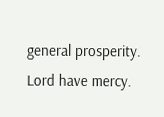general prosperity. Lord have mercy.